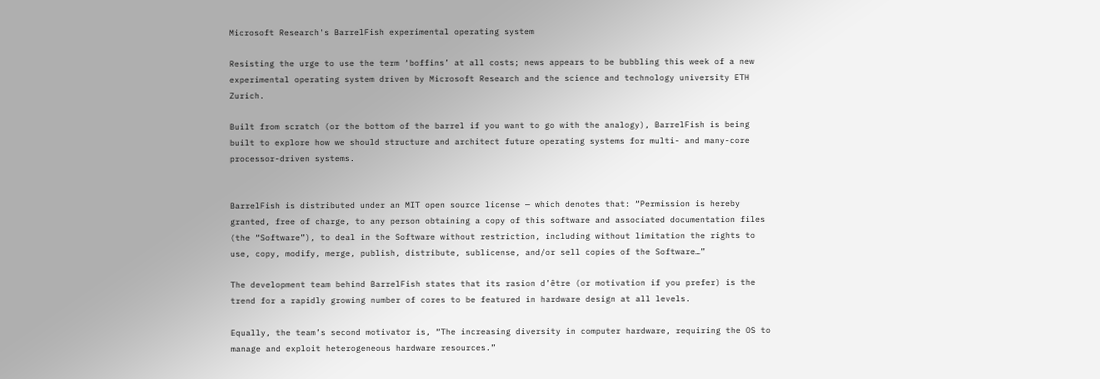Microsoft Research's BarrelFish experimental operating system

Resisting the urge to use the term ‘boffins’ at all costs; news appears to be bubbling this week of a new experimental operating system driven by Microsoft Research and the science and technology university ETH Zurich.

Built from scratch (or the bottom of the barrel if you want to go with the analogy), BarrelFish is being built to explore how we should structure and architect future operating systems for multi- and many-core processor-driven systems.


BarrelFish is distributed under an MIT open source license — which denotes that: “Permission is hereby granted, free of charge, to any person obtaining a copy of this software and associated documentation files (the “Software”), to deal in the Software without restriction, including without limitation the rights to use, copy, modify, merge, publish, distribute, sublicense, and/or sell copies of the Software…”

The development team behind BarrelFish states that its rasion d’être (or motivation if you prefer) is the trend for a rapidly growing number of cores to be featured in hardware design at all levels.

Equally, the team’s second motivator is, “The increasing diversity in computer hardware, requiring the OS to manage and exploit heterogeneous hardware resources.”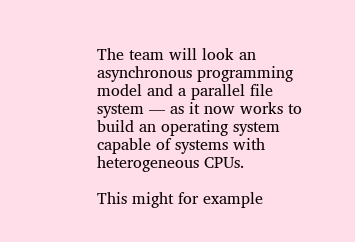The team will look an asynchronous programming model and a parallel file system — as it now works to build an operating system capable of systems with heterogeneous CPUs.

This might for example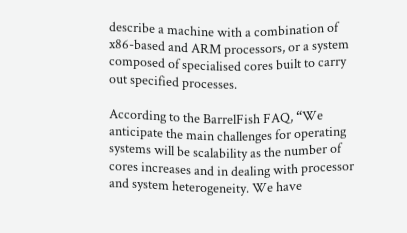describe a machine with a combination of x86-based and ARM processors, or a system composed of specialised cores built to carry out specified processes.

According to the BarrelFish FAQ, “We anticipate the main challenges for operating systems will be scalability as the number of cores increases and in dealing with processor and system heterogeneity. We have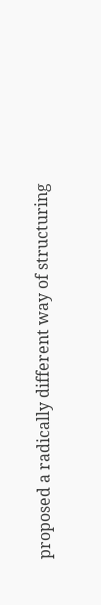proposed a radically different way of structuring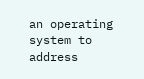an operating system to address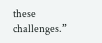these challenges.”